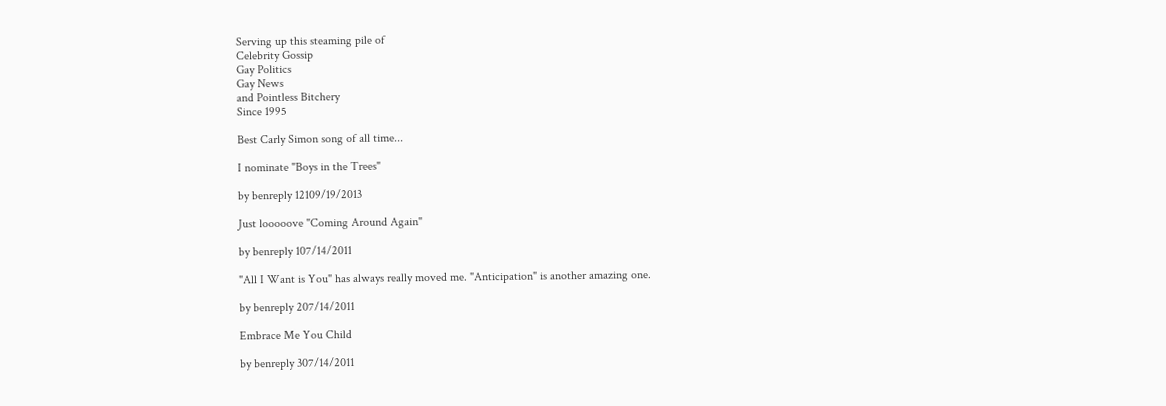Serving up this steaming pile of
Celebrity Gossip
Gay Politics
Gay News
and Pointless Bitchery
Since 1995

Best Carly Simon song of all time...

I nominate "Boys in the Trees"

by benreply 12109/19/2013

Just looooove "Coming Around Again"

by benreply 107/14/2011

"All I Want is You" has always really moved me. "Anticipation" is another amazing one.

by benreply 207/14/2011

Embrace Me You Child

by benreply 307/14/2011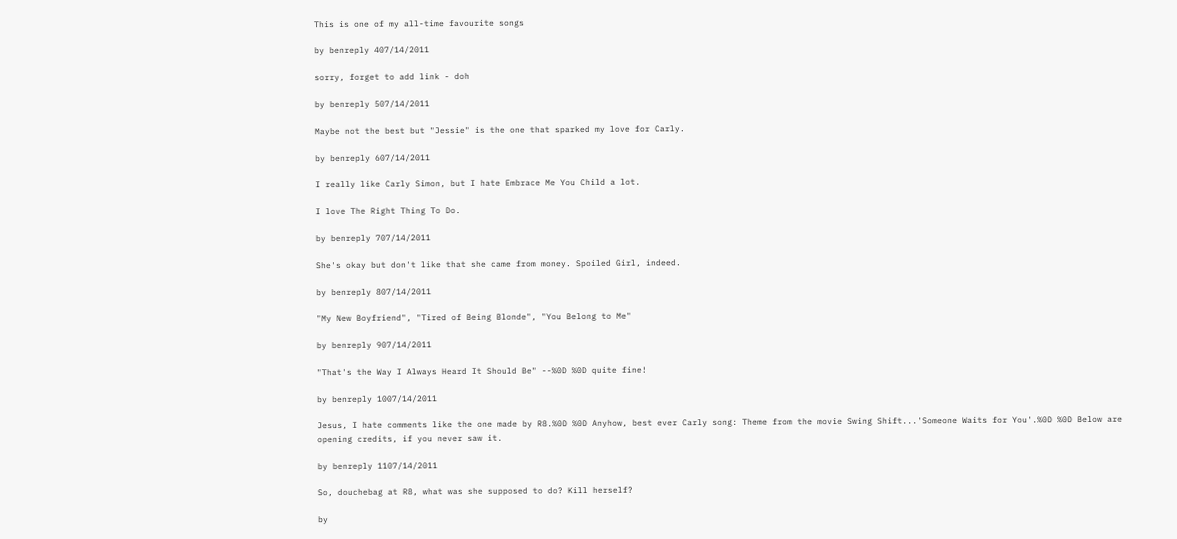This is one of my all-time favourite songs

by benreply 407/14/2011

sorry, forget to add link - doh

by benreply 507/14/2011

Maybe not the best but "Jessie" is the one that sparked my love for Carly.

by benreply 607/14/2011

I really like Carly Simon, but I hate Embrace Me You Child a lot.

I love The Right Thing To Do.

by benreply 707/14/2011

She's okay but don't like that she came from money. Spoiled Girl, indeed.

by benreply 807/14/2011

"My New Boyfriend", "Tired of Being Blonde", "You Belong to Me"

by benreply 907/14/2011

"That's the Way I Always Heard It Should Be" --%0D %0D quite fine!

by benreply 1007/14/2011

Jesus, I hate comments like the one made by R8.%0D %0D Anyhow, best ever Carly song: Theme from the movie Swing Shift...'Someone Waits for You'.%0D %0D Below are opening credits, if you never saw it.

by benreply 1107/14/2011

So, douchebag at R8, what was she supposed to do? Kill herself?

by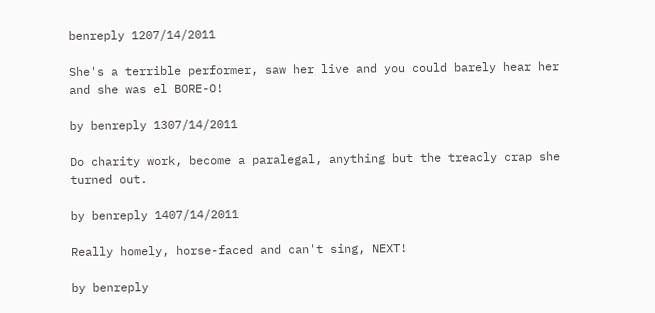benreply 1207/14/2011

She's a terrible performer, saw her live and you could barely hear her and she was el BORE-O!

by benreply 1307/14/2011

Do charity work, become a paralegal, anything but the treacly crap she turned out.

by benreply 1407/14/2011

Really homely, horse-faced and can't sing, NEXT!

by benreply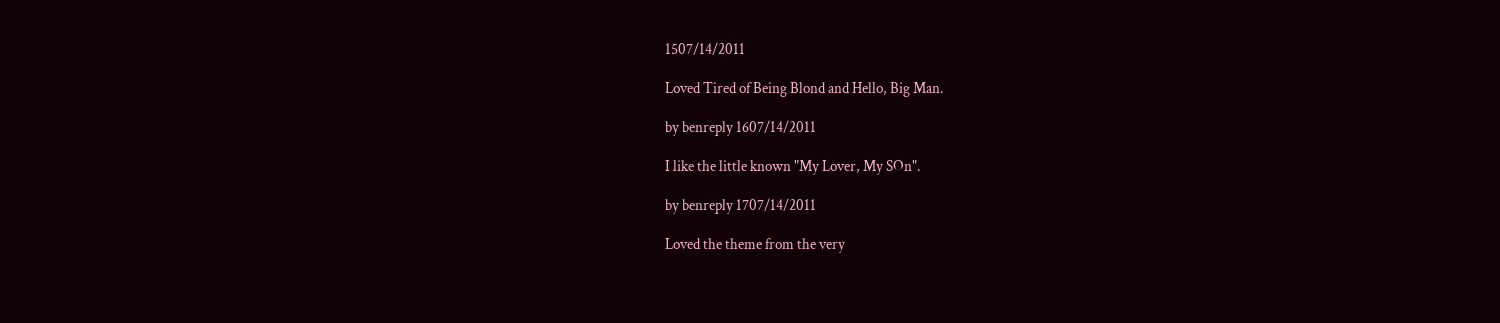1507/14/2011

Loved Tired of Being Blond and Hello, Big Man.

by benreply 1607/14/2011

I like the little known "My Lover, My SOn".

by benreply 1707/14/2011

Loved the theme from the very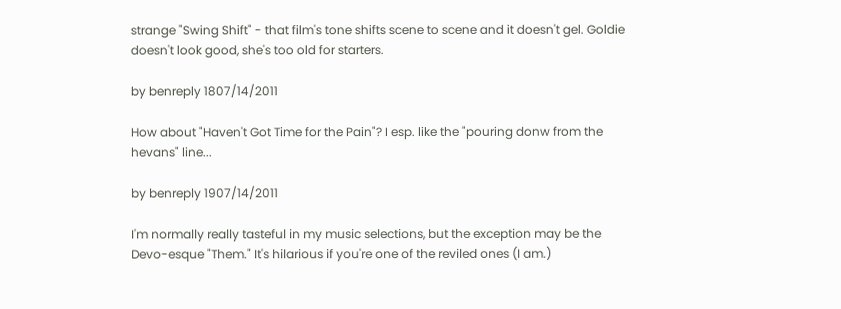strange "Swing Shift" - that film's tone shifts scene to scene and it doesn't gel. Goldie doesn't look good, she's too old for starters.

by benreply 1807/14/2011

How about "Haven't Got Time for the Pain"? I esp. like the "pouring donw from the hevans" line...

by benreply 1907/14/2011

I'm normally really tasteful in my music selections, but the exception may be the Devo-esque "Them." It's hilarious if you're one of the reviled ones (I am.)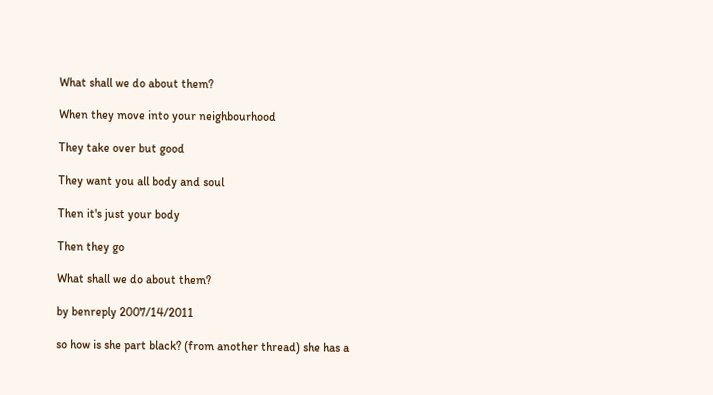What shall we do about them?

When they move into your neighbourhood

They take over but good

They want you all body and soul

Then it's just your body

Then they go

What shall we do about them?

by benreply 2007/14/2011

so how is she part black? (from another thread) she has a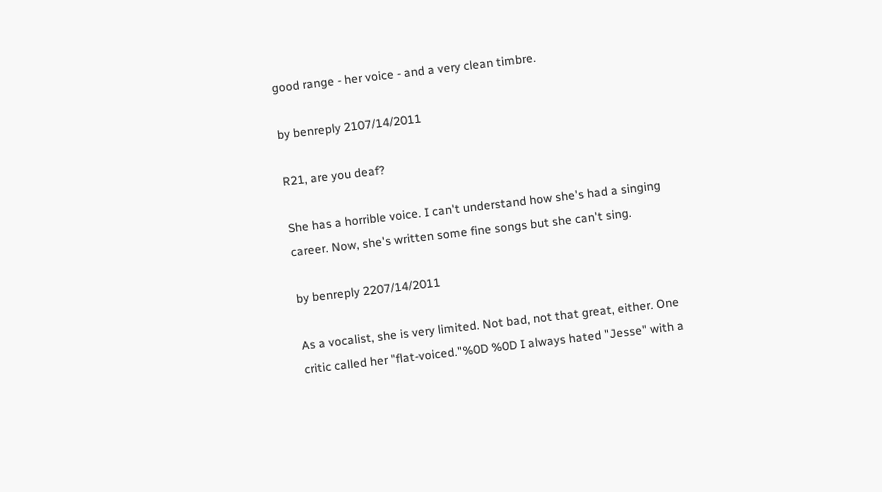good range - her voice - and a very clean timbre.

by benreply 2107/14/2011

R21, are you deaf?

She has a horrible voice. I can't understand how she's had a singing career. Now, she's written some fine songs but she can't sing.

by benreply 2207/14/2011

As a vocalist, she is very limited. Not bad, not that great, either. One critic called her "flat-voiced."%0D %0D I always hated "Jesse" with a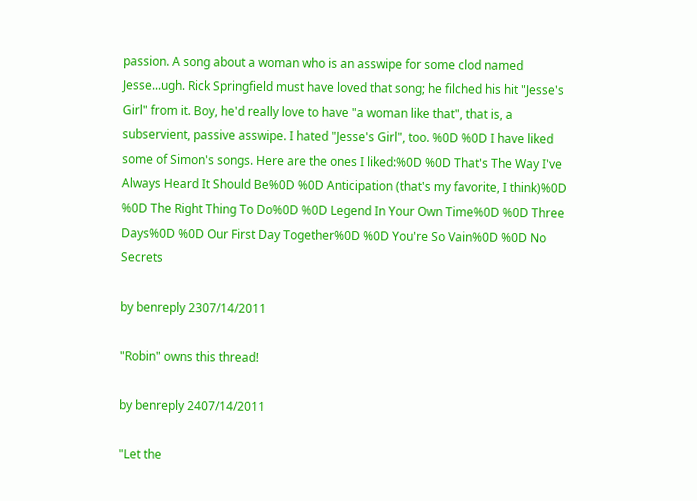passion. A song about a woman who is an asswipe for some clod named Jesse...ugh. Rick Springfield must have loved that song; he filched his hit "Jesse's Girl" from it. Boy, he'd really love to have "a woman like that", that is, a subservient, passive asswipe. I hated "Jesse's Girl", too. %0D %0D I have liked some of Simon's songs. Here are the ones I liked:%0D %0D That's The Way I've Always Heard It Should Be%0D %0D Anticipation (that's my favorite, I think)%0D %0D The Right Thing To Do%0D %0D Legend In Your Own Time%0D %0D Three Days%0D %0D Our First Day Together%0D %0D You're So Vain%0D %0D No Secrets

by benreply 2307/14/2011

"Robin" owns this thread!

by benreply 2407/14/2011

"Let the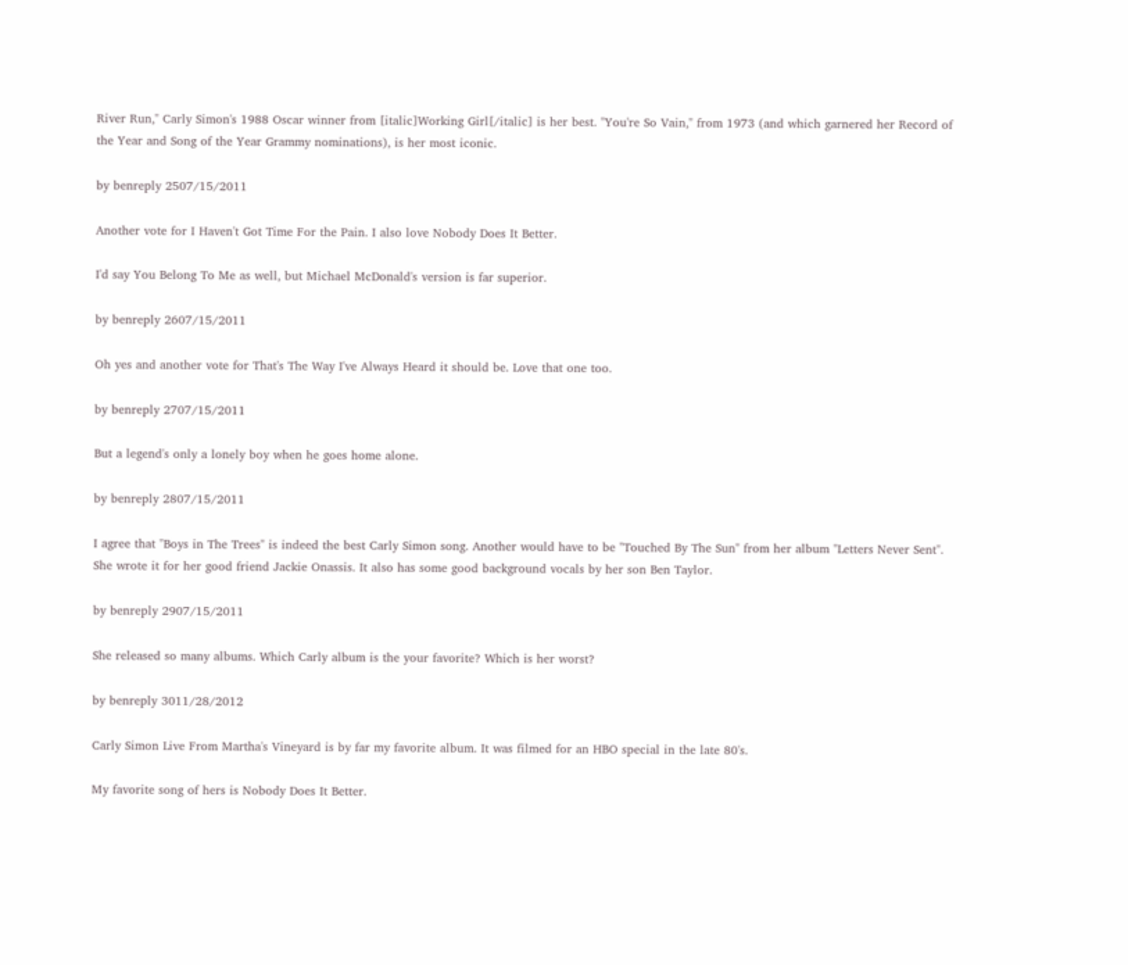River Run," Carly Simon's 1988 Oscar winner from [italic]Working Girl[/italic] is her best. "You're So Vain," from 1973 (and which garnered her Record of the Year and Song of the Year Grammy nominations), is her most iconic.

by benreply 2507/15/2011

Another vote for I Haven't Got Time For the Pain. I also love Nobody Does It Better.

I'd say You Belong To Me as well, but Michael McDonald's version is far superior.

by benreply 2607/15/2011

Oh yes and another vote for That's The Way I've Always Heard it should be. Love that one too.

by benreply 2707/15/2011

But a legend's only a lonely boy when he goes home alone.

by benreply 2807/15/2011

I agree that "Boys in The Trees" is indeed the best Carly Simon song. Another would have to be "Touched By The Sun" from her album "Letters Never Sent". She wrote it for her good friend Jackie Onassis. It also has some good background vocals by her son Ben Taylor.

by benreply 2907/15/2011

She released so many albums. Which Carly album is the your favorite? Which is her worst?

by benreply 3011/28/2012

Carly Simon Live From Martha's Vineyard is by far my favorite album. It was filmed for an HBO special in the late 80's.

My favorite song of hers is Nobody Does It Better.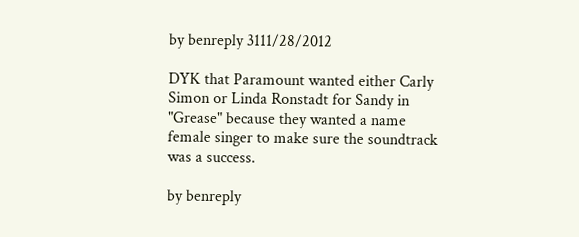by benreply 3111/28/2012

DYK that Paramount wanted either Carly Simon or Linda Ronstadt for Sandy in "Grease" because they wanted a name female singer to make sure the soundtrack was a success.

by benreply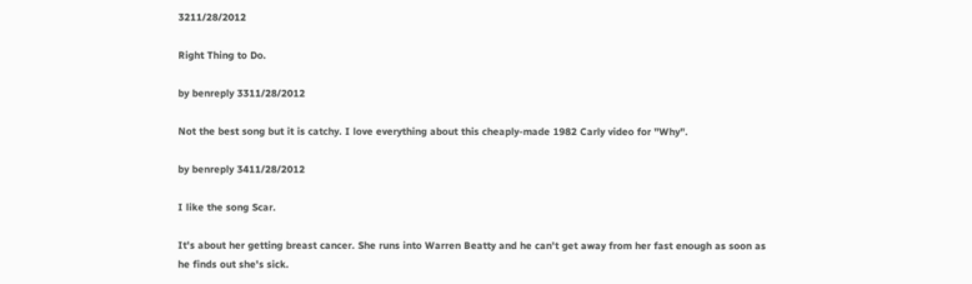3211/28/2012

Right Thing to Do.

by benreply 3311/28/2012

Not the best song but it is catchy. I love everything about this cheaply-made 1982 Carly video for "Why".

by benreply 3411/28/2012

I like the song Scar.

It's about her getting breast cancer. She runs into Warren Beatty and he can't get away from her fast enough as soon as he finds out she's sick.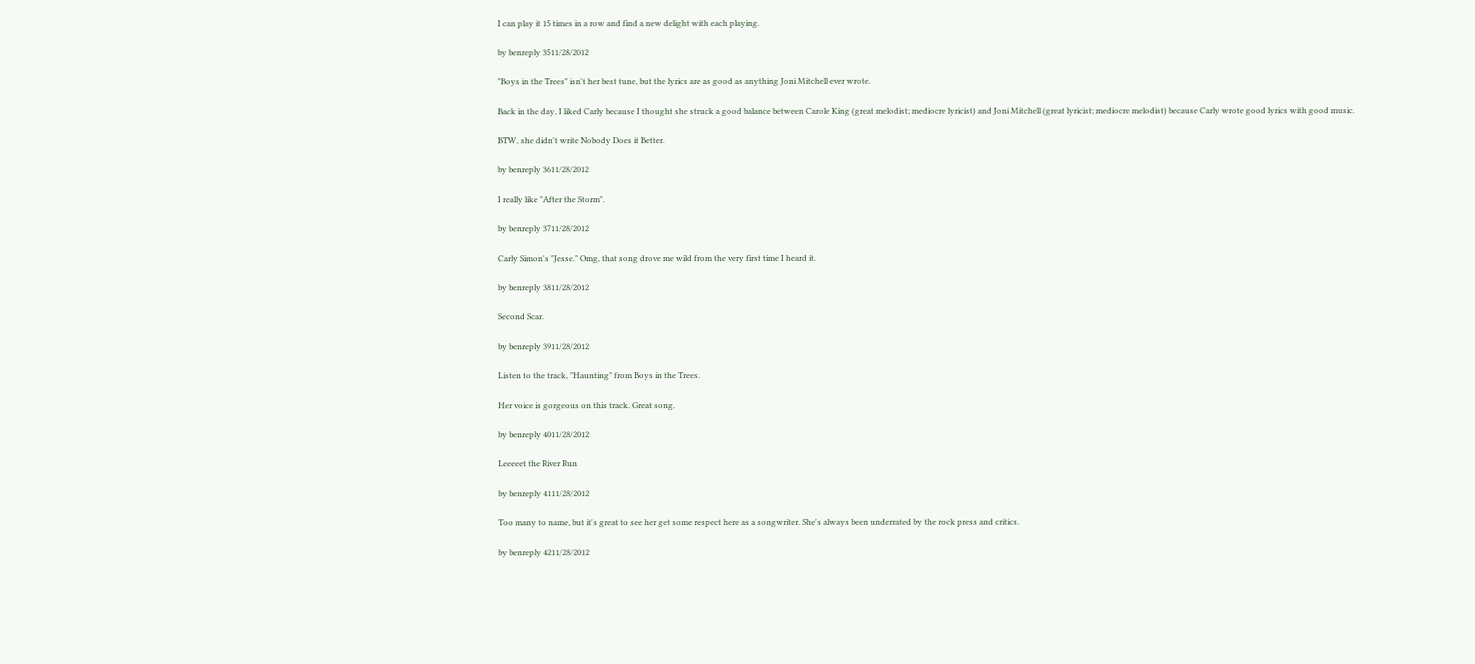I can play it 15 times in a row and find a new delight with each playing.

by benreply 3511/28/2012

"Boys in the Trees" isn't her best tune, but the lyrics are as good as anything Joni Mitchell ever wrote.

Back in the day, I liked Carly because I thought she struck a good balance between Carole King (great melodist; mediocre lyricist) and Joni Mitchell (great lyricist; mediocre melodist) because Carly wrote good lyrics with good music.

BTW, she didn't write Nobody Does it Better.

by benreply 3611/28/2012

I really like "After the Storm".

by benreply 3711/28/2012

Carly Simon's "Jesse." Omg, that song drove me wild from the very first time I heard it.

by benreply 3811/28/2012

Second Scar.

by benreply 3911/28/2012

Listen to the track, "Haunting" from Boys in the Trees.

Her voice is gorgeous on this track. Great song.

by benreply 4011/28/2012

Leeeeet the River Run

by benreply 4111/28/2012

Too many to name, but it's great to see her get some respect here as a songwriter. She's always been underrated by the rock press and critics.

by benreply 4211/28/2012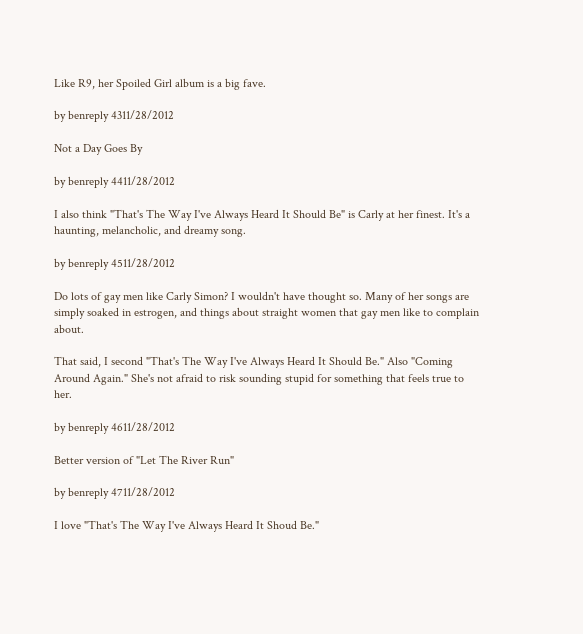Like R9, her Spoiled Girl album is a big fave.

by benreply 4311/28/2012

Not a Day Goes By

by benreply 4411/28/2012

I also think "That's The Way I've Always Heard It Should Be" is Carly at her finest. It's a haunting, melancholic, and dreamy song.

by benreply 4511/28/2012

Do lots of gay men like Carly Simon? I wouldn't have thought so. Many of her songs are simply soaked in estrogen, and things about straight women that gay men like to complain about.

That said, I second "That's The Way I've Always Heard It Should Be." Also "Coming Around Again." She's not afraid to risk sounding stupid for something that feels true to her.

by benreply 4611/28/2012

Better version of "Let The River Run"

by benreply 4711/28/2012

I love "That's The Way I've Always Heard It Shoud Be."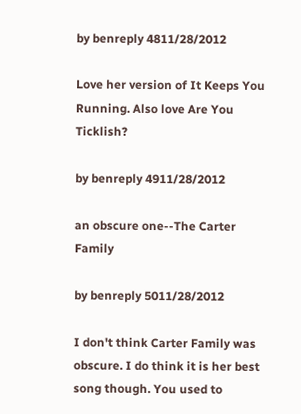by benreply 4811/28/2012

Love her version of It Keeps You Running. Also love Are You Ticklish?

by benreply 4911/28/2012

an obscure one--The Carter Family

by benreply 5011/28/2012

I don't think Carter Family was obscure. I do think it is her best song though. You used to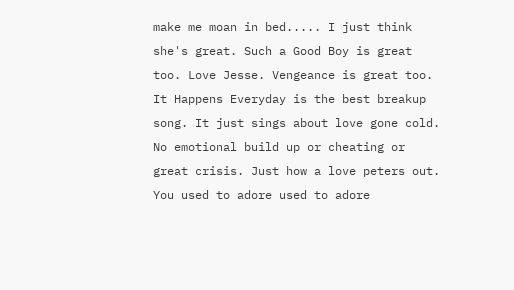make me moan in bed..... I just think she's great. Such a Good Boy is great too. Love Jesse. Vengeance is great too. It Happens Everyday is the best breakup song. It just sings about love gone cold. No emotional build up or cheating or great crisis. Just how a love peters out. You used to adore used to adore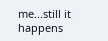me...still it happens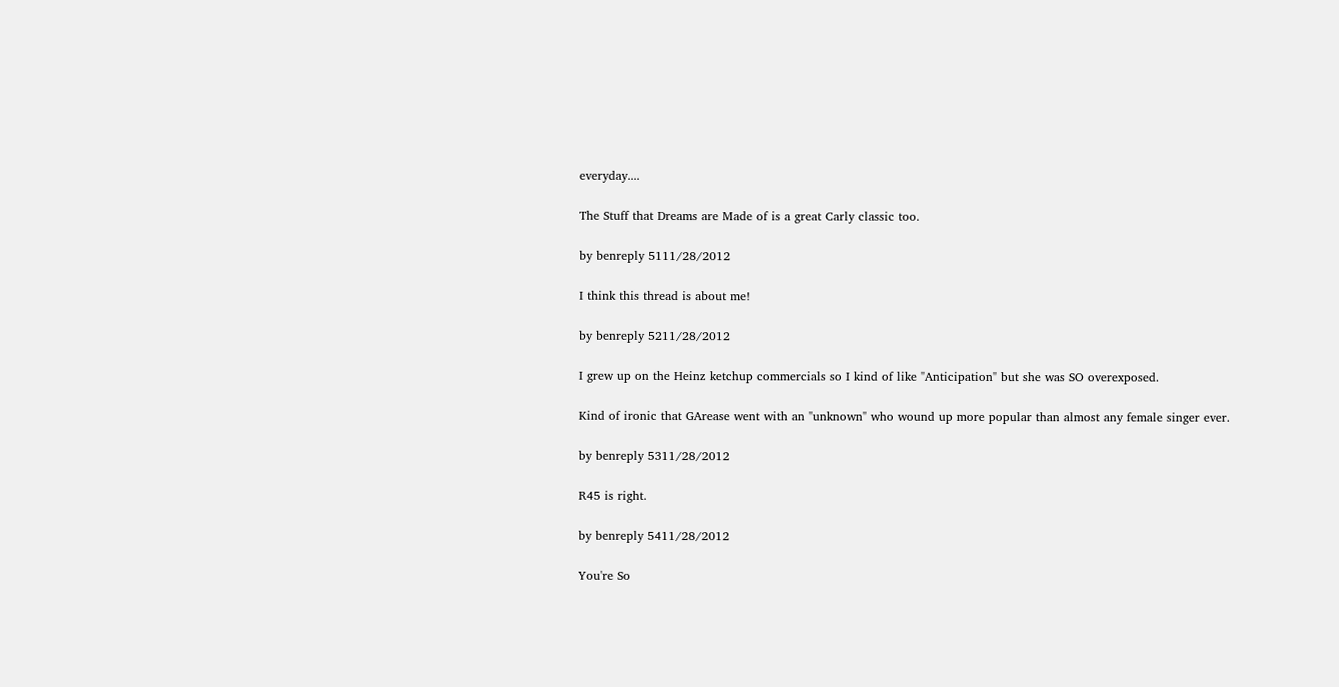everyday....

The Stuff that Dreams are Made of is a great Carly classic too.

by benreply 5111/28/2012

I think this thread is about me!

by benreply 5211/28/2012

I grew up on the Heinz ketchup commercials so I kind of like "Anticipation" but she was SO overexposed.

Kind of ironic that GArease went with an "unknown" who wound up more popular than almost any female singer ever.

by benreply 5311/28/2012

R45 is right.

by benreply 5411/28/2012

You're So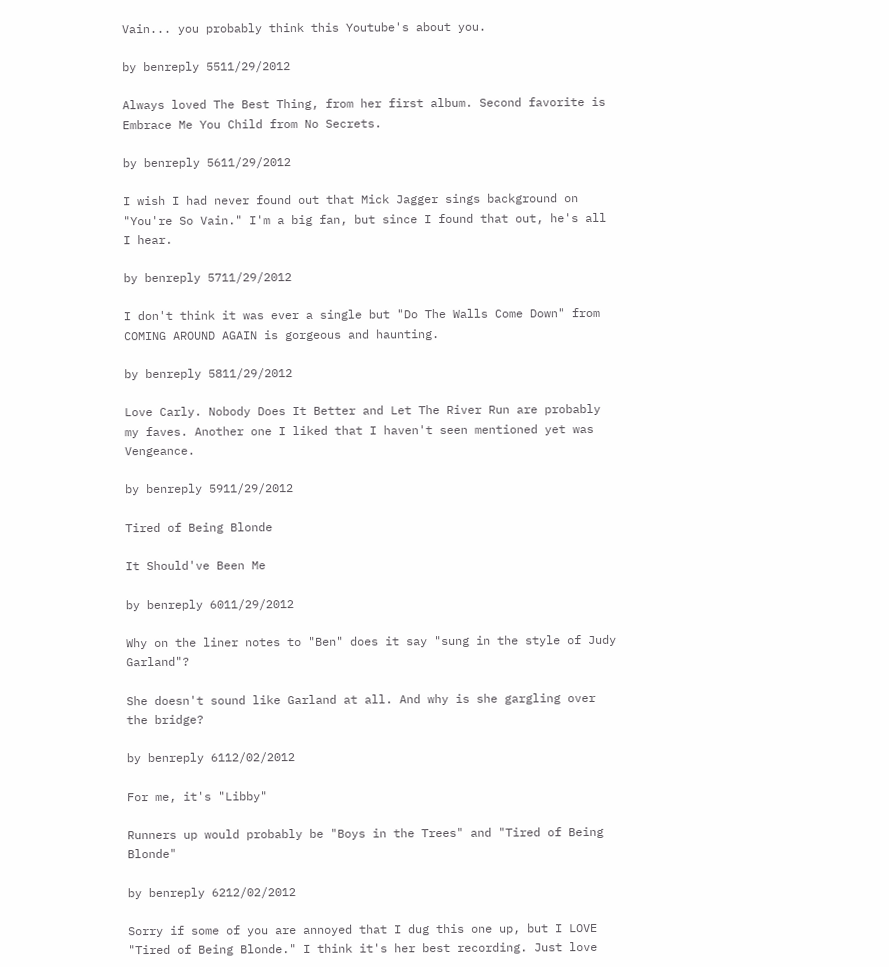Vain... you probably think this Youtube's about you.

by benreply 5511/29/2012

Always loved The Best Thing, from her first album. Second favorite is Embrace Me You Child from No Secrets.

by benreply 5611/29/2012

I wish I had never found out that Mick Jagger sings background on "You're So Vain." I'm a big fan, but since I found that out, he's all I hear.

by benreply 5711/29/2012

I don't think it was ever a single but "Do The Walls Come Down" from COMING AROUND AGAIN is gorgeous and haunting.

by benreply 5811/29/2012

Love Carly. Nobody Does It Better and Let The River Run are probably my faves. Another one I liked that I haven't seen mentioned yet was Vengeance.

by benreply 5911/29/2012

Tired of Being Blonde

It Should've Been Me

by benreply 6011/29/2012

Why on the liner notes to "Ben" does it say "sung in the style of Judy Garland"?

She doesn't sound like Garland at all. And why is she gargling over the bridge?

by benreply 6112/02/2012

For me, it's "Libby"

Runners up would probably be "Boys in the Trees" and "Tired of Being Blonde"

by benreply 6212/02/2012

Sorry if some of you are annoyed that I dug this one up, but I LOVE "Tired of Being Blonde." I think it's her best recording. Just love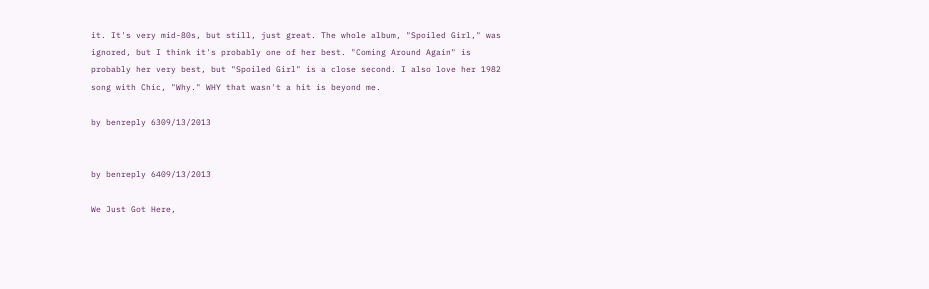it. It's very mid-80s, but still, just great. The whole album, "Spoiled Girl," was ignored, but I think it's probably one of her best. "Coming Around Again" is probably her very best, but "Spoiled Girl" is a close second. I also love her 1982 song with Chic, "Why." WHY that wasn't a hit is beyond me.

by benreply 6309/13/2013


by benreply 6409/13/2013

We Just Got Here,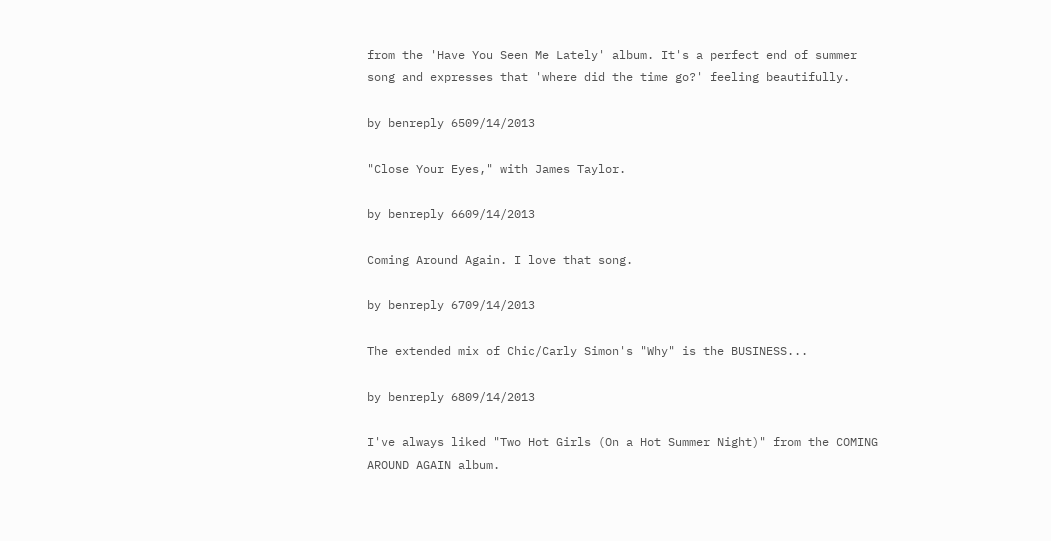from the 'Have You Seen Me Lately' album. It's a perfect end of summer song and expresses that 'where did the time go?' feeling beautifully.

by benreply 6509/14/2013

"Close Your Eyes," with James Taylor.

by benreply 6609/14/2013

Coming Around Again. I love that song.

by benreply 6709/14/2013

The extended mix of Chic/Carly Simon's "Why" is the BUSINESS...

by benreply 6809/14/2013

I've always liked "Two Hot Girls (On a Hot Summer Night)" from the COMING AROUND AGAIN album.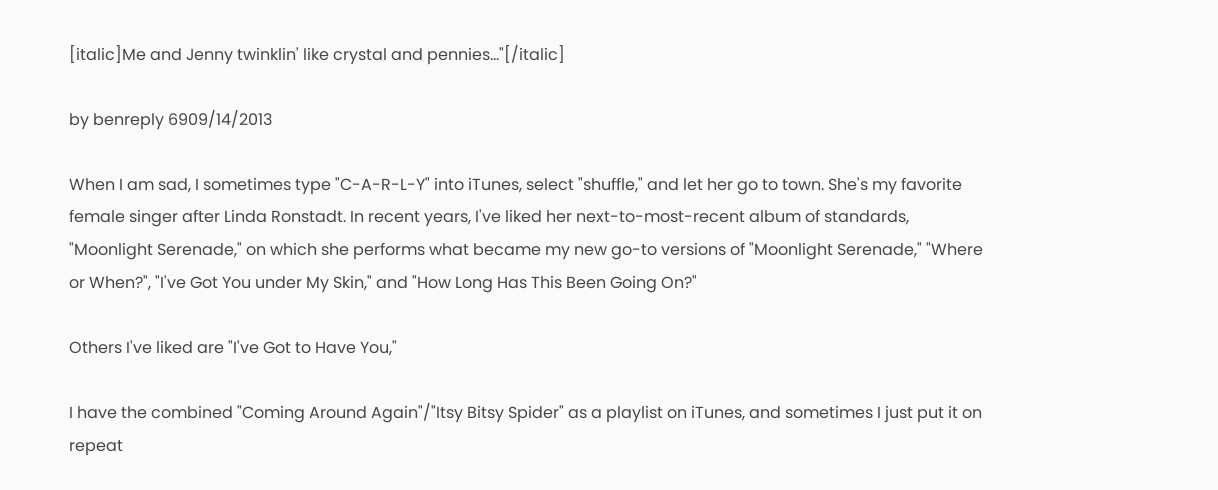[italic]Me and Jenny twinklin' like crystal and pennies..."[/italic]

by benreply 6909/14/2013

When I am sad, I sometimes type "C-A-R-L-Y" into iTunes, select "shuffle," and let her go to town. She's my favorite female singer after Linda Ronstadt. In recent years, I've liked her next-to-most-recent album of standards, "Moonlight Serenade," on which she performs what became my new go-to versions of "Moonlight Serenade," "Where or When?", "I've Got You under My Skin," and "How Long Has This Been Going On?"

Others I've liked are "I've Got to Have You,"

I have the combined "Coming Around Again"/"Itsy Bitsy Spider" as a playlist on iTunes, and sometimes I just put it on repeat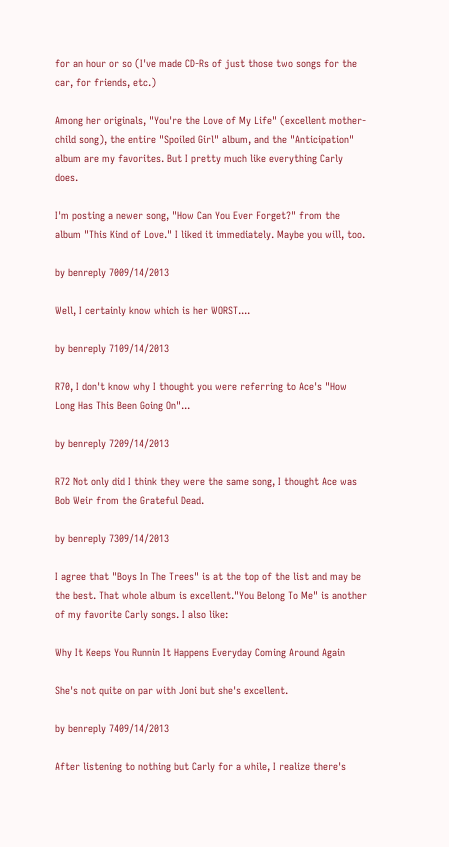for an hour or so (I've made CD-Rs of just those two songs for the car, for friends, etc.)

Among her originals, "You're the Love of My Life" (excellent mother-child song), the entire "Spoiled Girl" album, and the "Anticipation" album are my favorites. But I pretty much like everything Carly does.

I'm posting a newer song, "How Can You Ever Forget?" from the album "This Kind of Love." I liked it immediately. Maybe you will, too.

by benreply 7009/14/2013

Well, I certainly know which is her WORST....

by benreply 7109/14/2013

R70, I don't know why I thought you were referring to Ace's "How Long Has This Been Going On"...

by benreply 7209/14/2013

R72 Not only did I think they were the same song, I thought Ace was Bob Weir from the Grateful Dead.

by benreply 7309/14/2013

I agree that "Boys In The Trees" is at the top of the list and may be the best. That whole album is excellent."You Belong To Me" is another of my favorite Carly songs. I also like:

Why It Keeps You Runnin It Happens Everyday Coming Around Again

She's not quite on par with Joni but she's excellent.

by benreply 7409/14/2013

After listening to nothing but Carly for a while, I realize there's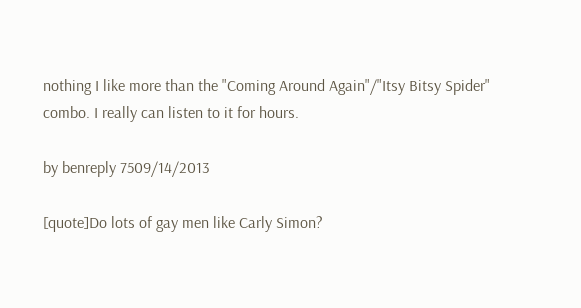nothing I like more than the "Coming Around Again"/"Itsy Bitsy Spider" combo. I really can listen to it for hours.

by benreply 7509/14/2013

[quote]Do lots of gay men like Carly Simon?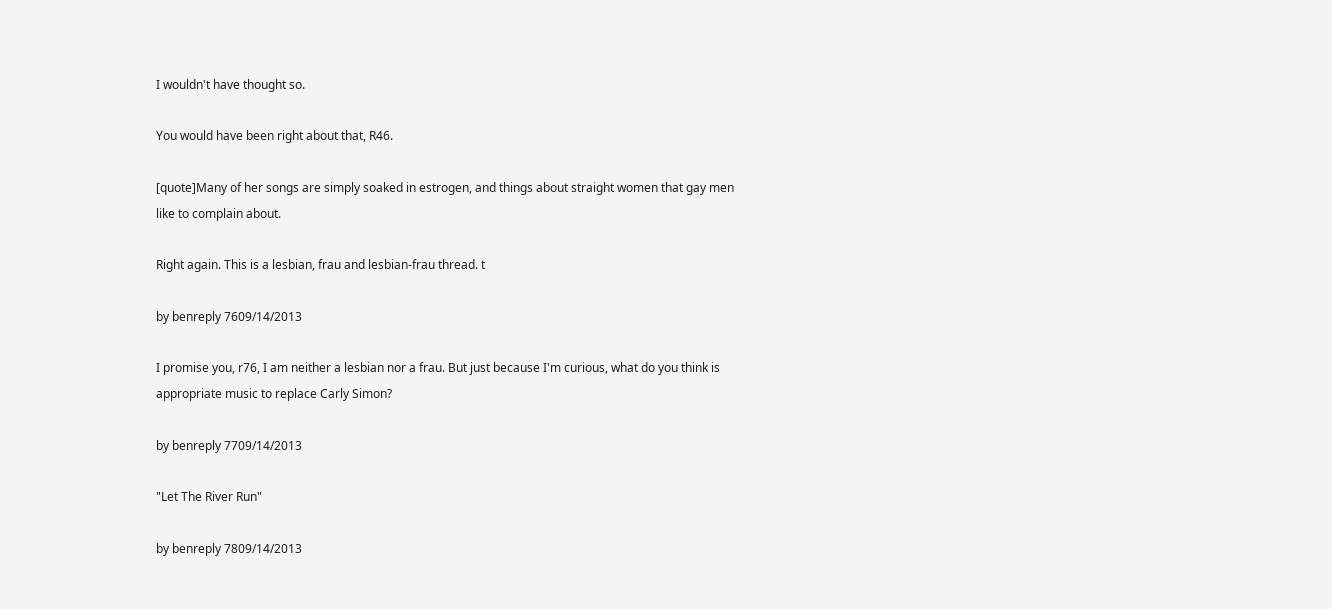I wouldn't have thought so.

You would have been right about that, R46.

[quote]Many of her songs are simply soaked in estrogen, and things about straight women that gay men like to complain about.

Right again. This is a lesbian, frau and lesbian-frau thread. t

by benreply 7609/14/2013

I promise you, r76, I am neither a lesbian nor a frau. But just because I'm curious, what do you think is appropriate music to replace Carly Simon?

by benreply 7709/14/2013

"Let The River Run"

by benreply 7809/14/2013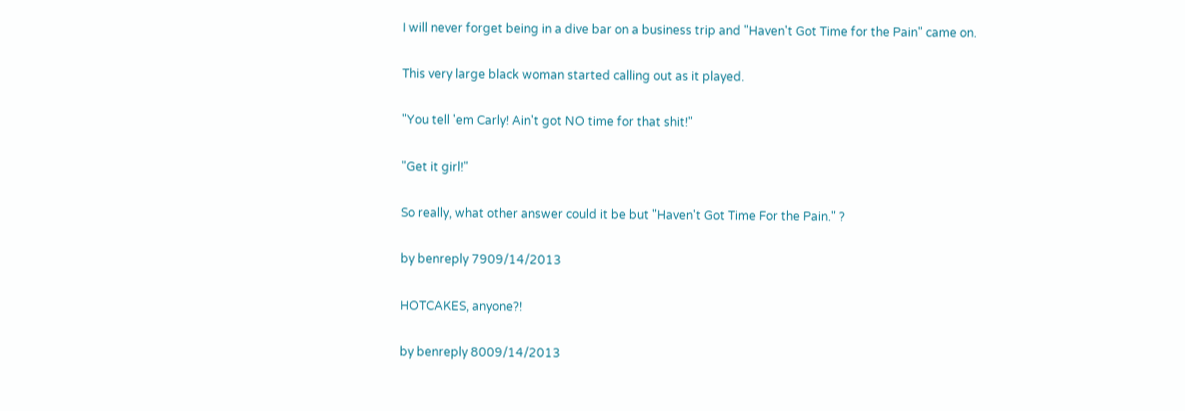I will never forget being in a dive bar on a business trip and "Haven't Got Time for the Pain" came on.

This very large black woman started calling out as it played.

"You tell 'em Carly! Ain't got NO time for that shit!"

"Get it girl!"

So really, what other answer could it be but "Haven't Got Time For the Pain." ?

by benreply 7909/14/2013

HOTCAKES, anyone?!

by benreply 8009/14/2013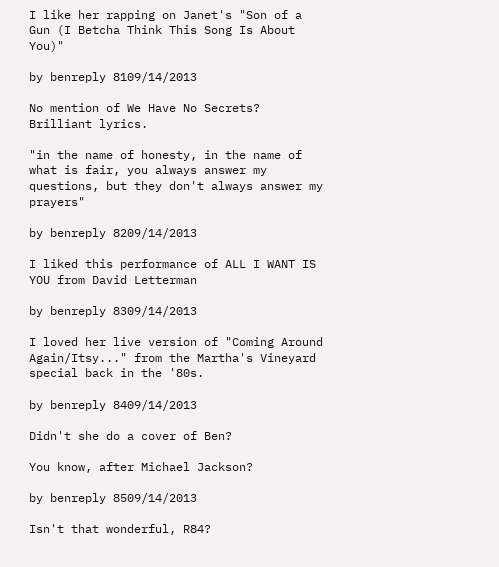I like her rapping on Janet's "Son of a Gun (I Betcha Think This Song Is About You)"

by benreply 8109/14/2013

No mention of We Have No Secrets? Brilliant lyrics.

"in the name of honesty, in the name of what is fair, you always answer my questions, but they don't always answer my prayers"

by benreply 8209/14/2013

I liked this performance of ALL I WANT IS YOU from David Letterman

by benreply 8309/14/2013

I loved her live version of "Coming Around Again/Itsy..." from the Martha's Vineyard special back in the '80s.

by benreply 8409/14/2013

Didn't she do a cover of Ben?

You know, after Michael Jackson?

by benreply 8509/14/2013

Isn't that wonderful, R84?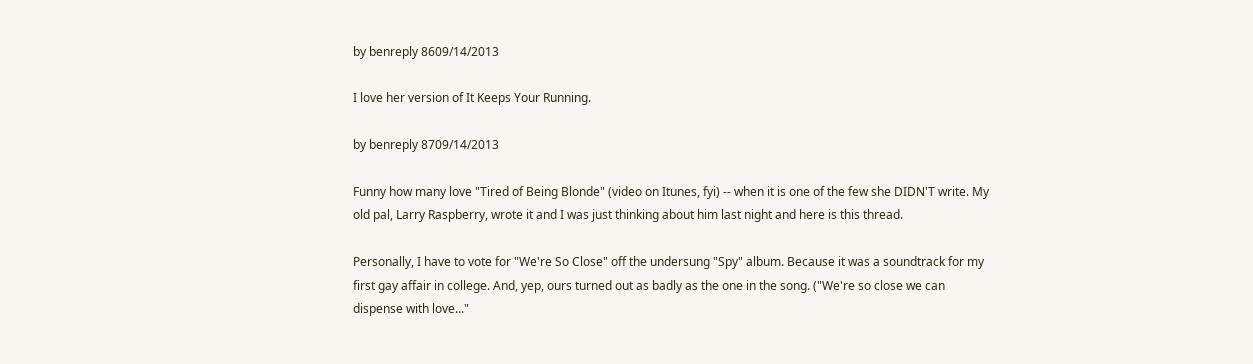by benreply 8609/14/2013

I love her version of It Keeps Your Running.

by benreply 8709/14/2013

Funny how many love "Tired of Being Blonde" (video on Itunes, fyi) -- when it is one of the few she DIDN'T write. My old pal, Larry Raspberry, wrote it and I was just thinking about him last night and here is this thread.

Personally, I have to vote for "We're So Close" off the undersung "Spy" album. Because it was a soundtrack for my first gay affair in college. And, yep, ours turned out as badly as the one in the song. ("We're so close we can dispense with love..."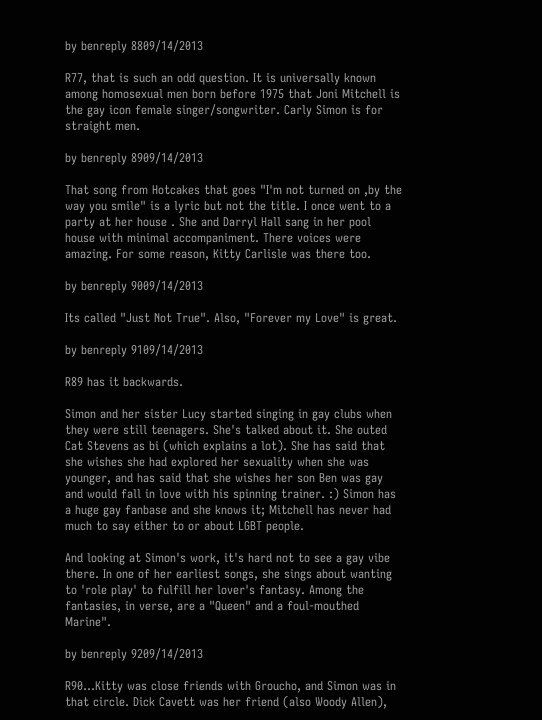by benreply 8809/14/2013

R77, that is such an odd question. It is universally known among homosexual men born before 1975 that Joni Mitchell is the gay icon female singer/songwriter. Carly Simon is for straight men.

by benreply 8909/14/2013

That song from Hotcakes that goes "I'm not turned on ,by the way you smile" is a lyric but not the title. I once went to a party at her house . She and Darryl Hall sang in her pool house with minimal accompaniment. There voices were amazing. For some reason, Kitty Carlisle was there too.

by benreply 9009/14/2013

Its called "Just Not True". Also, "Forever my Love" is great.

by benreply 9109/14/2013

R89 has it backwards.

Simon and her sister Lucy started singing in gay clubs when they were still teenagers. She's talked about it. She outed Cat Stevens as bi (which explains a lot). She has said that she wishes she had explored her sexuality when she was younger, and has said that she wishes her son Ben was gay and would fall in love with his spinning trainer. :) Simon has a huge gay fanbase and she knows it; Mitchell has never had much to say either to or about LGBT people.

And looking at Simon's work, it's hard not to see a gay vibe there. In one of her earliest songs, she sings about wanting to 'role play' to fulfill her lover's fantasy. Among the fantasies, in verse, are a "Queen" and a foul-mouthed Marine".

by benreply 9209/14/2013

R90...Kitty was close friends with Groucho, and Simon was in that circle. Dick Cavett was her friend (also Woody Allen),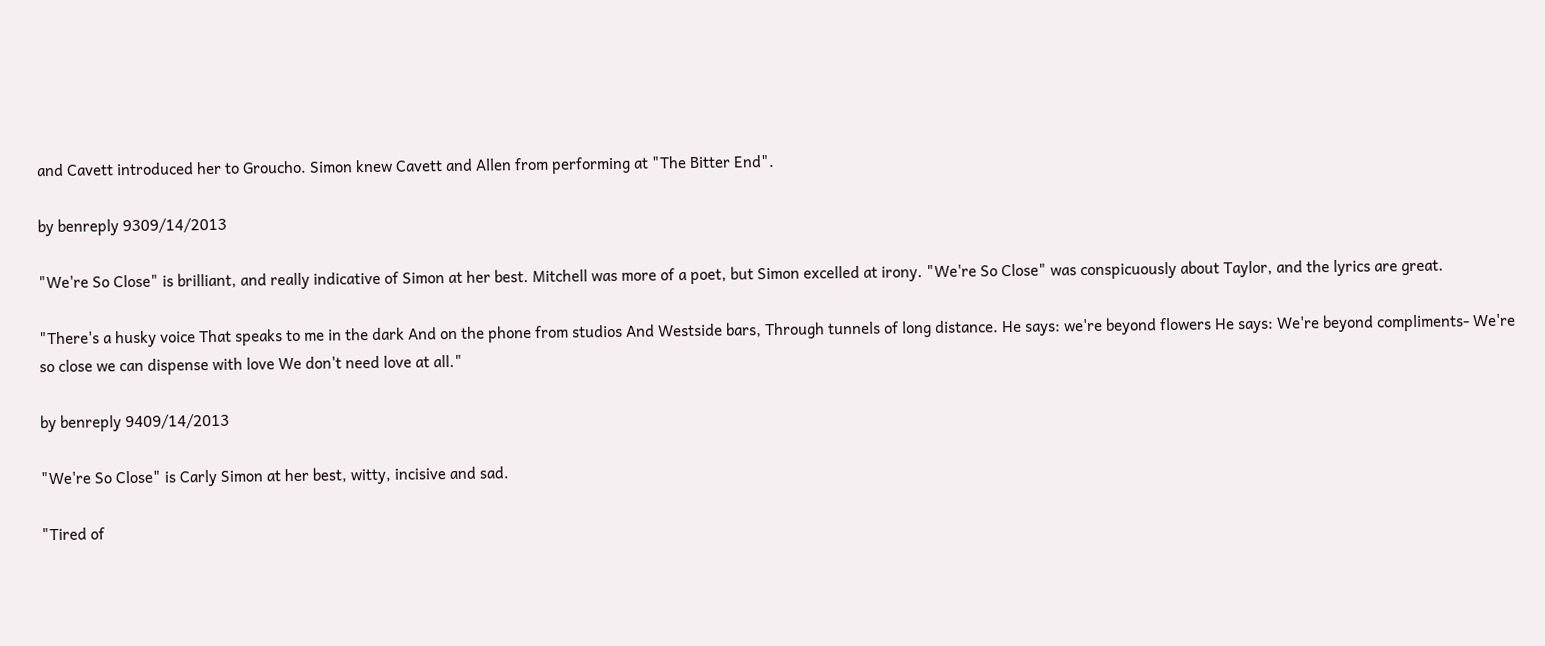and Cavett introduced her to Groucho. Simon knew Cavett and Allen from performing at "The Bitter End".

by benreply 9309/14/2013

"We're So Close" is brilliant, and really indicative of Simon at her best. Mitchell was more of a poet, but Simon excelled at irony. "We're So Close" was conspicuously about Taylor, and the lyrics are great.

"There's a husky voice That speaks to me in the dark And on the phone from studios And Westside bars, Through tunnels of long distance. He says: we're beyond flowers He says: We're beyond compliments- We're so close we can dispense with love We don't need love at all."

by benreply 9409/14/2013

"We're So Close" is Carly Simon at her best, witty, incisive and sad.

"Tired of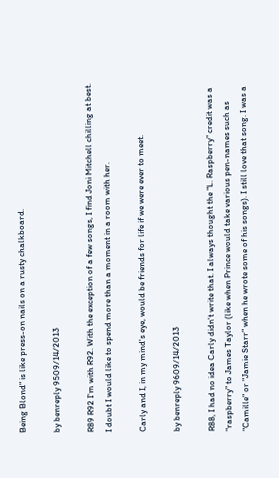Being Blond" is like press-on nails on a rusty chalkboard.

by benreply 9509/14/2013

R89 R92 I'm with R92. With the exception of a few songs, I find Joni Mitchell chilling at best. I doubt I would like to spend more than a moment in a room with her.

Carly and I, in my mind's eye, would be friends for life if we were ever to meet.

by benreply 9609/14/2013

R88, I had no idea Carly didn't write that. I always thought the "L. Raspberry" credit was a "raspberry" to James Taylor (like when Prince would take various pen-names such as "Camille" or "Jamie Starr" when he wrote some of his songs). I still love that song. I was a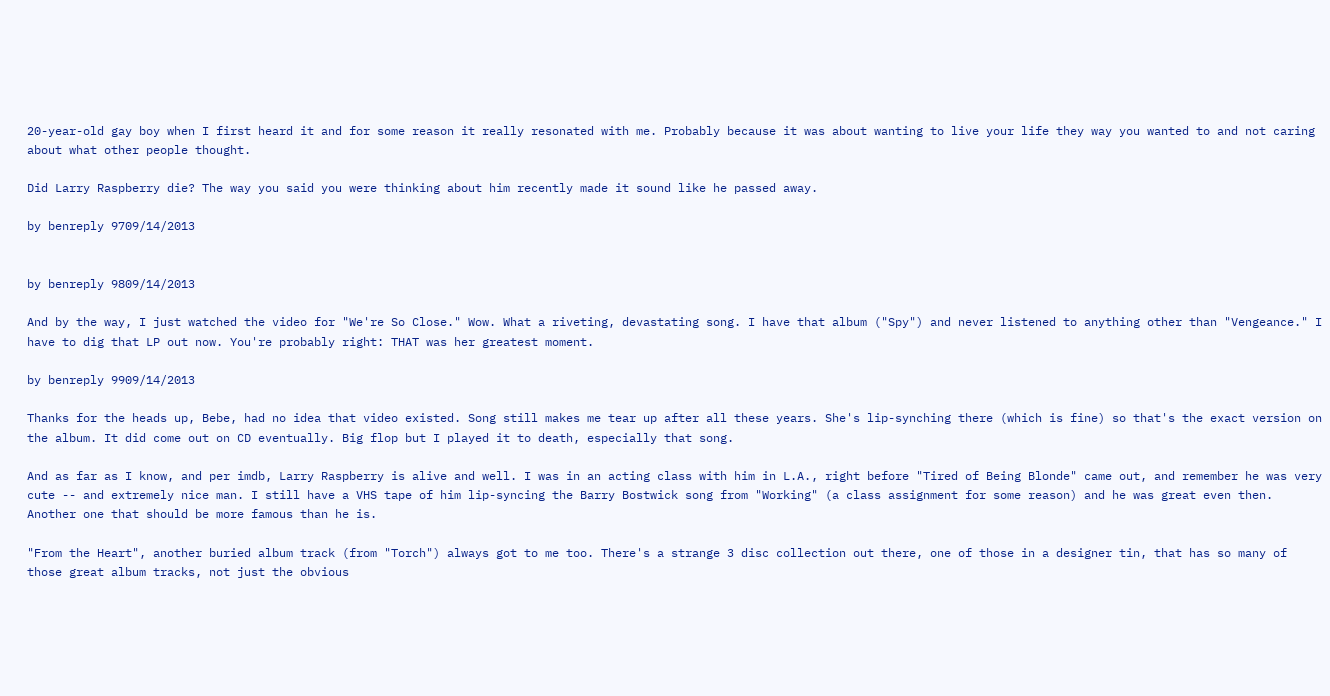20-year-old gay boy when I first heard it and for some reason it really resonated with me. Probably because it was about wanting to live your life they way you wanted to and not caring about what other people thought.

Did Larry Raspberry die? The way you said you were thinking about him recently made it sound like he passed away.

by benreply 9709/14/2013


by benreply 9809/14/2013

And by the way, I just watched the video for "We're So Close." Wow. What a riveting, devastating song. I have that album ("Spy") and never listened to anything other than "Vengeance." I have to dig that LP out now. You're probably right: THAT was her greatest moment.

by benreply 9909/14/2013

Thanks for the heads up, Bebe, had no idea that video existed. Song still makes me tear up after all these years. She's lip-synching there (which is fine) so that's the exact version on the album. It did come out on CD eventually. Big flop but I played it to death, especially that song.

And as far as I know, and per imdb, Larry Raspberry is alive and well. I was in an acting class with him in L.A., right before "Tired of Being Blonde" came out, and remember he was very cute -- and extremely nice man. I still have a VHS tape of him lip-syncing the Barry Bostwick song from "Working" (a class assignment for some reason) and he was great even then. Another one that should be more famous than he is.

"From the Heart", another buried album track (from "Torch") always got to me too. There's a strange 3 disc collection out there, one of those in a designer tin, that has so many of those great album tracks, not just the obvious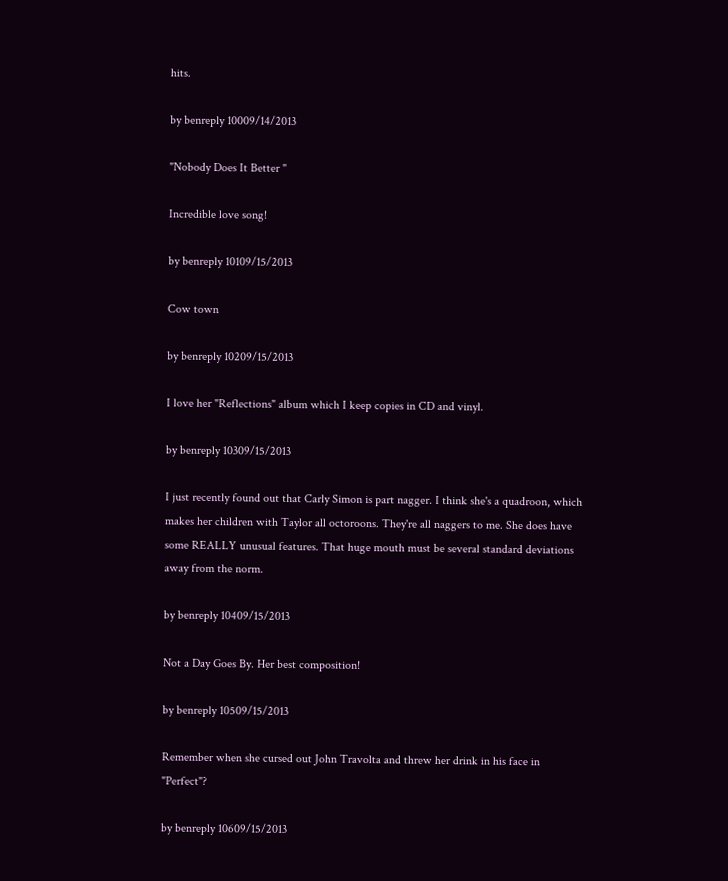hits.

by benreply 10009/14/2013

"Nobody Does It Better "

Incredible love song!

by benreply 10109/15/2013

Cow town

by benreply 10209/15/2013

I love her "Reflections" album which I keep copies in CD and vinyl.

by benreply 10309/15/2013

I just recently found out that Carly Simon is part nagger. I think she's a quadroon, which makes her children with Taylor all octoroons. They're all naggers to me. She does have some REALLY unusual features. That huge mouth must be several standard deviations away from the norm.

by benreply 10409/15/2013

Not a Day Goes By. Her best composition!

by benreply 10509/15/2013

Remember when she cursed out John Travolta and threw her drink in his face in "Perfect"?

by benreply 10609/15/2013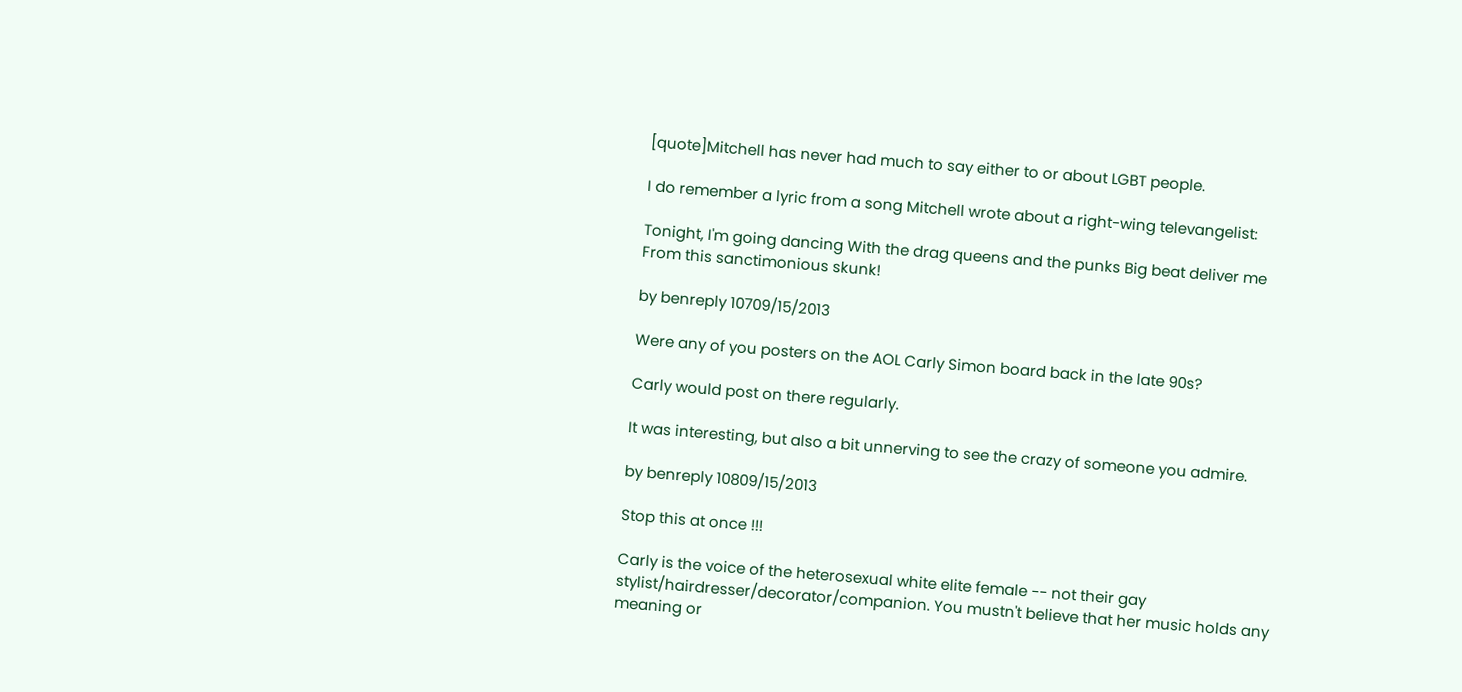[quote]Mitchell has never had much to say either to or about LGBT people.

I do remember a lyric from a song Mitchell wrote about a right-wing televangelist:

Tonight, I'm going dancing With the drag queens and the punks Big beat deliver me From this sanctimonious skunk!

by benreply 10709/15/2013

Were any of you posters on the AOL Carly Simon board back in the late 90s?

Carly would post on there regularly.

It was interesting, but also a bit unnerving to see the crazy of someone you admire.

by benreply 10809/15/2013

Stop this at once !!!

Carly is the voice of the heterosexual white elite female -- not their gay stylist/hairdresser/decorator/companion. You mustn't believe that her music holds any meaning or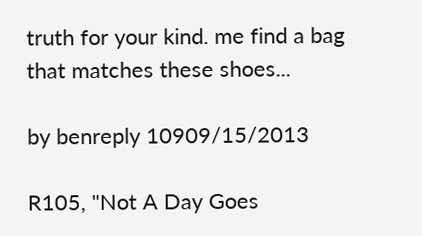truth for your kind. me find a bag that matches these shoes...

by benreply 10909/15/2013

R105, "Not A Day Goes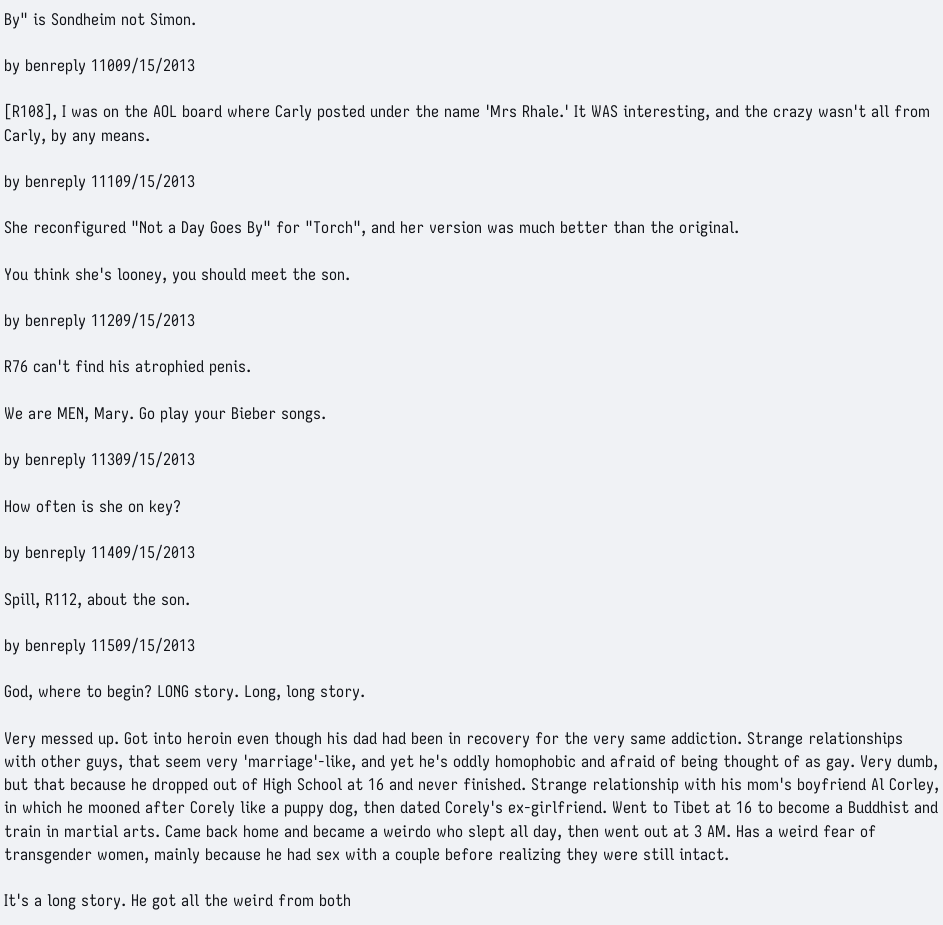By" is Sondheim not Simon.

by benreply 11009/15/2013

[R108], I was on the AOL board where Carly posted under the name 'Mrs Rhale.' It WAS interesting, and the crazy wasn't all from Carly, by any means.

by benreply 11109/15/2013

She reconfigured "Not a Day Goes By" for "Torch", and her version was much better than the original.

You think she's looney, you should meet the son.

by benreply 11209/15/2013

R76 can't find his atrophied penis.

We are MEN, Mary. Go play your Bieber songs.

by benreply 11309/15/2013

How often is she on key?

by benreply 11409/15/2013

Spill, R112, about the son.

by benreply 11509/15/2013

God, where to begin? LONG story. Long, long story.

Very messed up. Got into heroin even though his dad had been in recovery for the very same addiction. Strange relationships with other guys, that seem very 'marriage'-like, and yet he's oddly homophobic and afraid of being thought of as gay. Very dumb, but that because he dropped out of High School at 16 and never finished. Strange relationship with his mom's boyfriend Al Corley, in which he mooned after Corely like a puppy dog, then dated Corely's ex-girlfriend. Went to Tibet at 16 to become a Buddhist and train in martial arts. Came back home and became a weirdo who slept all day, then went out at 3 AM. Has a weird fear of transgender women, mainly because he had sex with a couple before realizing they were still intact.

It's a long story. He got all the weird from both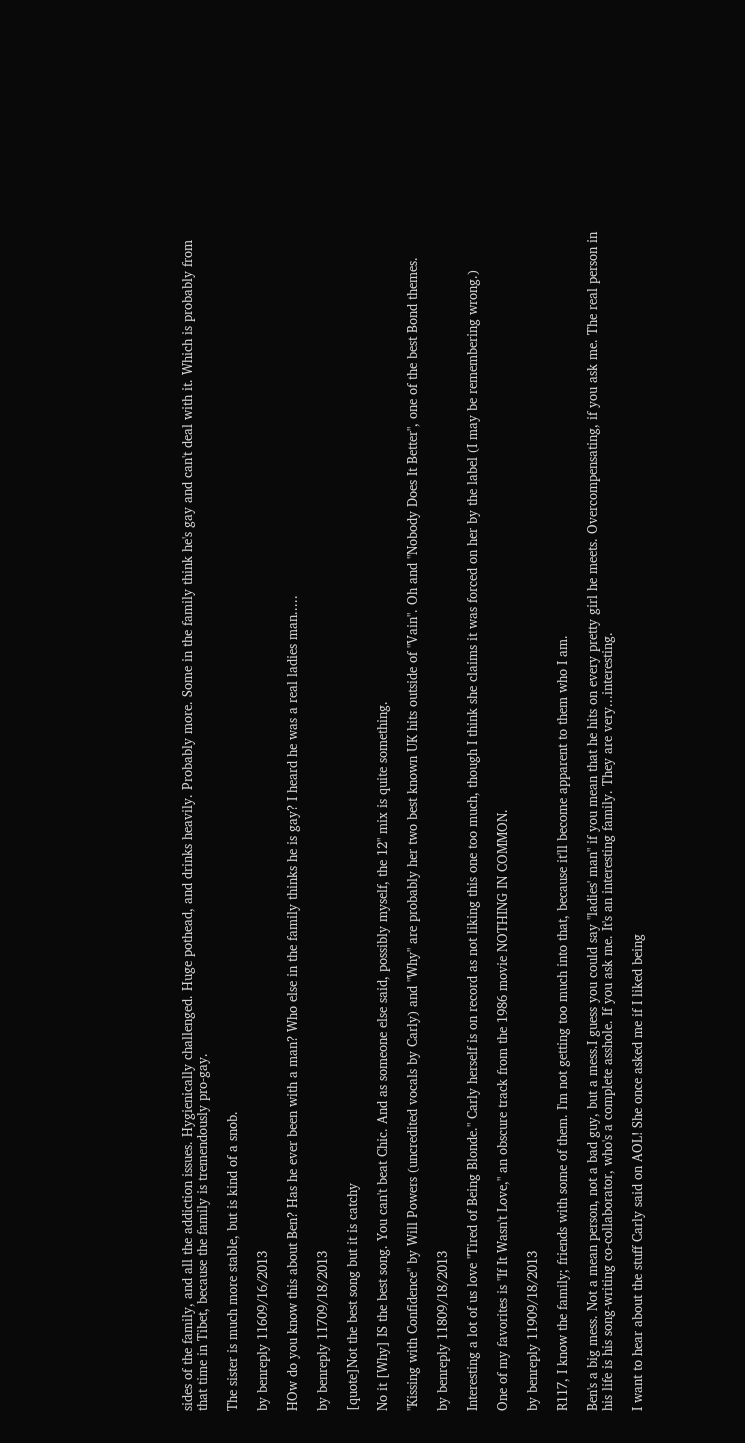sides of the family, and all the addiction issues. Hygienically challenged. Huge pothead, and drinks heavily. Probably more. Some in the family think he's gay and can't deal with it. Which is probably from that time in Tibet, because the family is tremendously pro-gay.

The sister is much more stable, but is kind of a snob.

by benreply 11609/16/2013

HOw do you know this about Ben? Has he ever been with a man? Who else in the family thinks he is gay? I heard he was a real ladies man.....

by benreply 11709/18/2013

[quote]Not the best song but it is catchy

No it [Why] IS the best song. You can't beat Chic. And as someone else said, possibly myself, the 12" mix is quite something.

"Kissing with Confidence" by Will Powers (uncredited vocals by Carly) and "Why" are probably her two best known UK hits outside of "Vain". Oh and "Nobody Does It Better", one of the best Bond themes.

by benreply 11809/18/2013

Interesting a lot of us love "Tired of Being Blonde." Carly herself is on record as not liking this one too much, though I think she claims it was forced on her by the label (I may be remembering wrong.)

One of my favorites is "If It Wasn't Love," an obscure track from the 1986 movie NOTHING IN COMMON.

by benreply 11909/18/2013

R117, I know the family; friends with some of them. I'm not getting too much into that, because it'll become apparent to them who I am.

Ben's a big mess. Not a mean person, not a bad guy, but a mess.I guess you could say "ladies' man" if you mean that he hits on every pretty girl he meets. Overcompensating, if you ask me. The real person in his life is his song-writing co-collaborator, who's a complete asshole. If you ask me. It's an interesting family. They are very...interesting.

I want to hear about the stuff Carly said on AOL! She once asked me if I liked being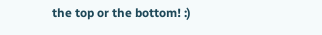the top or the bottom! :)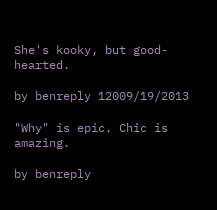She's kooky, but good-hearted.

by benreply 12009/19/2013

"Why" is epic. Chic is amazing.

by benreply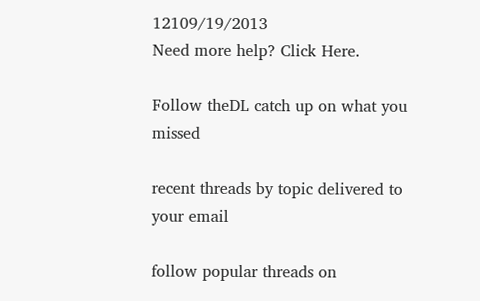12109/19/2013
Need more help? Click Here.

Follow theDL catch up on what you missed

recent threads by topic delivered to your email

follow popular threads on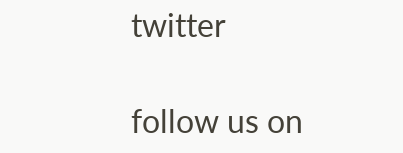twitter

follow us on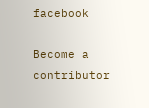facebook

Become a contributor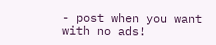- post when you want with no ads!